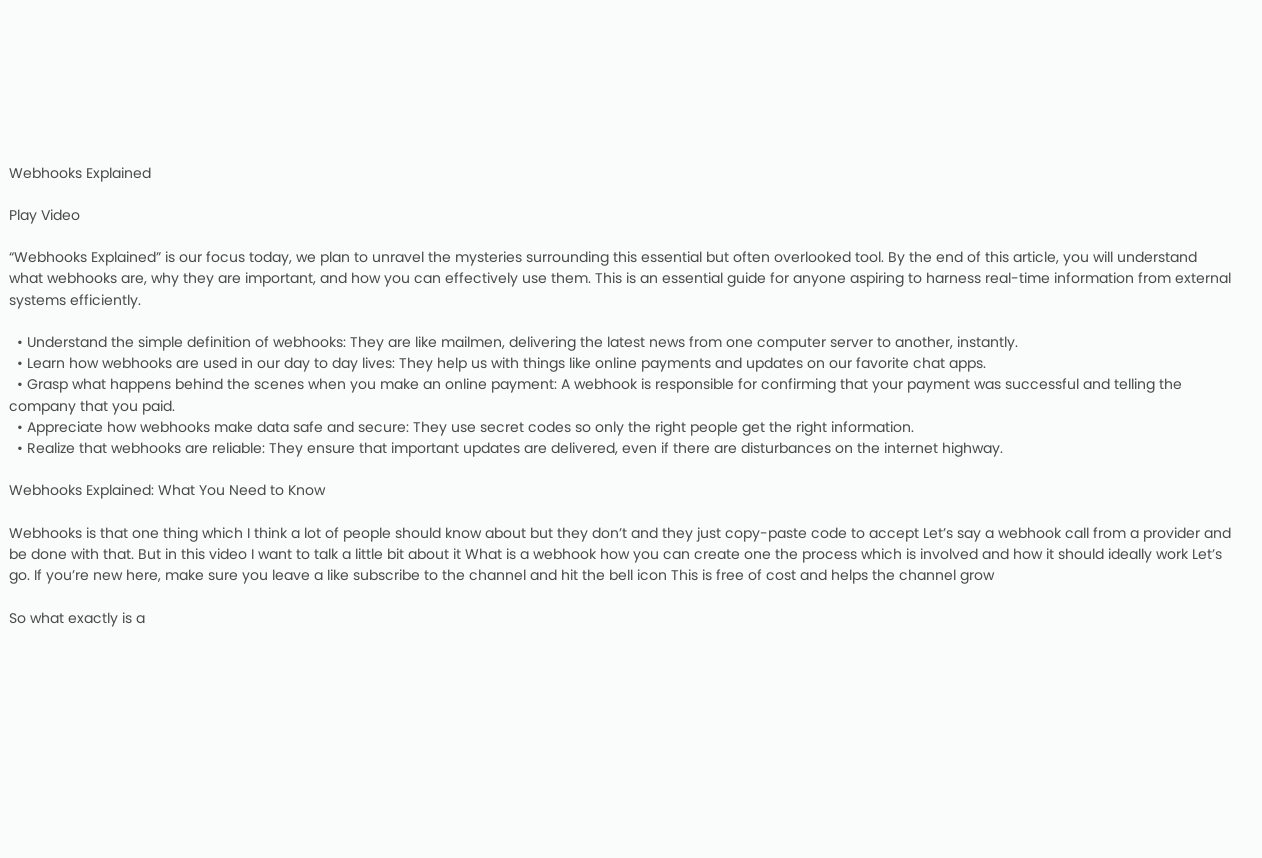Webhooks Explained

Play Video

“Webhooks Explained” is our focus today, we plan to unravel the mysteries surrounding this essential but often overlooked tool. By the end of this article, you will understand what webhooks are, why they are important, and how you can effectively use them. This is an essential guide for anyone aspiring to harness real-time information from external systems efficiently.

  • Understand the simple definition of webhooks: They are like mailmen, delivering the latest news from one computer server to another, instantly.
  • Learn how webhooks are used in our day to day lives: They help us with things like online payments and updates on our favorite chat apps.
  • Grasp what happens behind the scenes when you make an online payment: A webhook is responsible for confirming that your payment was successful and telling the company that you paid.
  • Appreciate how webhooks make data safe and secure: They use secret codes so only the right people get the right information.
  • Realize that webhooks are reliable: They ensure that important updates are delivered, even if there are disturbances on the internet highway.

Webhooks Explained: What You Need to Know

Webhooks is that one thing which I think a lot of people should know about but they don’t and they just copy-paste code to accept Let’s say a webhook call from a provider and be done with that. But in this video I want to talk a little bit about it What is a webhook how you can create one the process which is involved and how it should ideally work Let’s go. If you’re new here, make sure you leave a like subscribe to the channel and hit the bell icon This is free of cost and helps the channel grow

So what exactly is a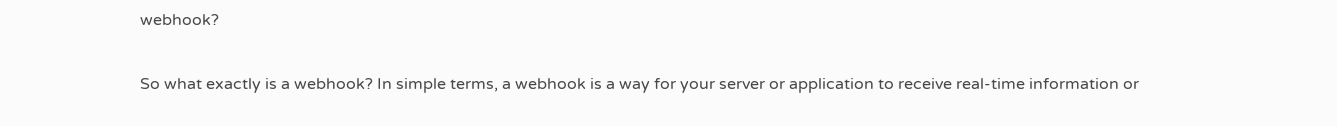webhook?

So what exactly is a webhook? In simple terms, a webhook is a way for your server or application to receive real-time information or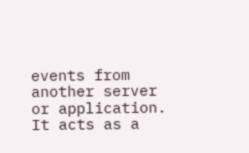events from another server or application. It acts as a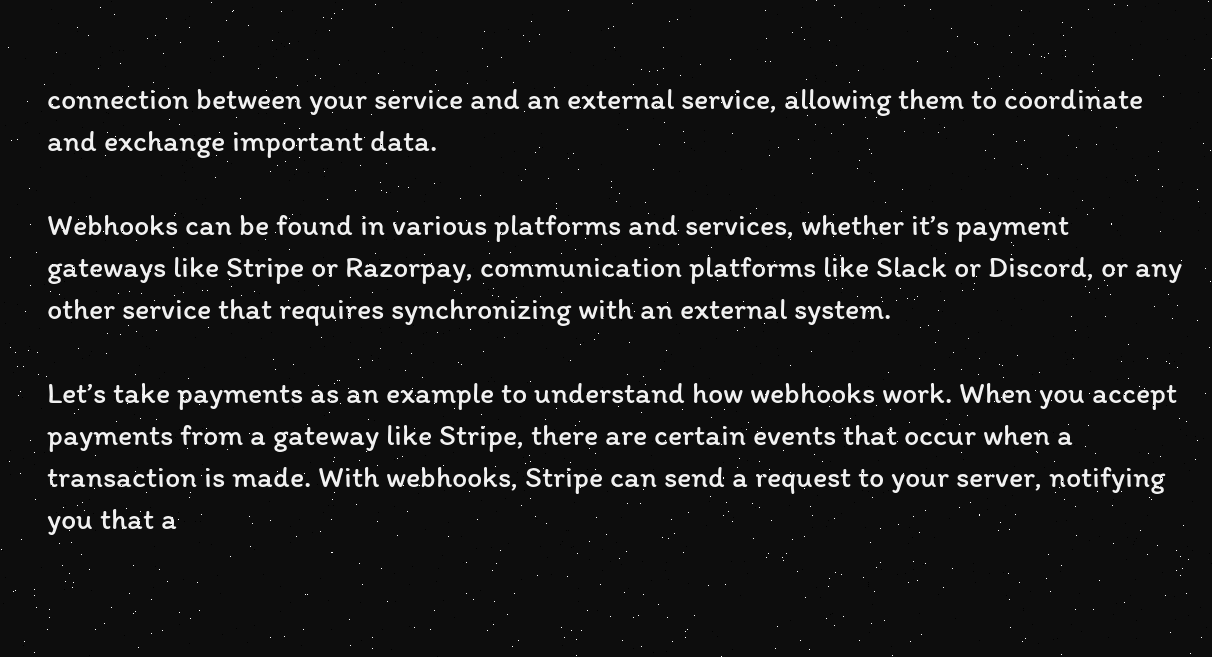connection between your service and an external service, allowing them to coordinate and exchange important data.

Webhooks can be found in various platforms and services, whether it’s payment gateways like Stripe or Razorpay, communication platforms like Slack or Discord, or any other service that requires synchronizing with an external system.

Let’s take payments as an example to understand how webhooks work. When you accept payments from a gateway like Stripe, there are certain events that occur when a transaction is made. With webhooks, Stripe can send a request to your server, notifying you that a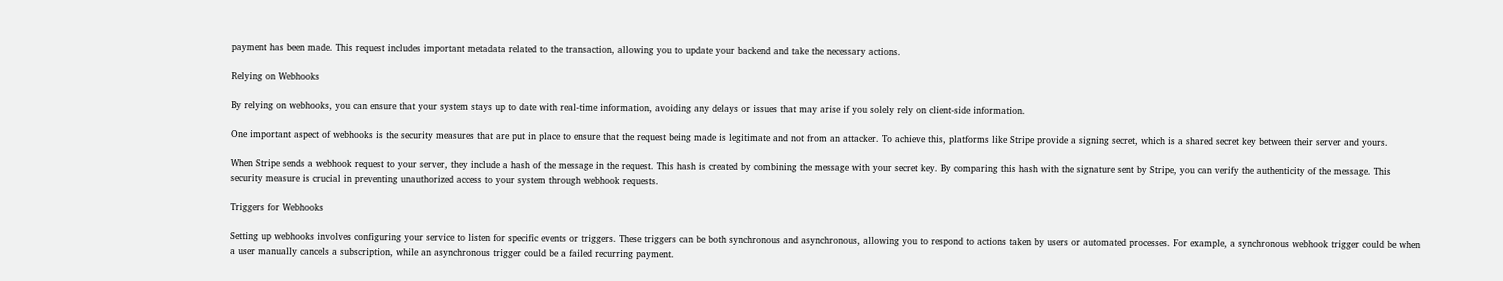payment has been made. This request includes important metadata related to the transaction, allowing you to update your backend and take the necessary actions.

Relying on Webhooks

By relying on webhooks, you can ensure that your system stays up to date with real-time information, avoiding any delays or issues that may arise if you solely rely on client-side information.

One important aspect of webhooks is the security measures that are put in place to ensure that the request being made is legitimate and not from an attacker. To achieve this, platforms like Stripe provide a signing secret, which is a shared secret key between their server and yours.

When Stripe sends a webhook request to your server, they include a hash of the message in the request. This hash is created by combining the message with your secret key. By comparing this hash with the signature sent by Stripe, you can verify the authenticity of the message. This security measure is crucial in preventing unauthorized access to your system through webhook requests.

Triggers for Webhooks

Setting up webhooks involves configuring your service to listen for specific events or triggers. These triggers can be both synchronous and asynchronous, allowing you to respond to actions taken by users or automated processes. For example, a synchronous webhook trigger could be when a user manually cancels a subscription, while an asynchronous trigger could be a failed recurring payment.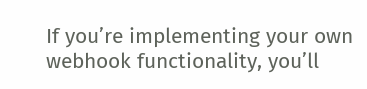If you’re implementing your own webhook functionality, you’ll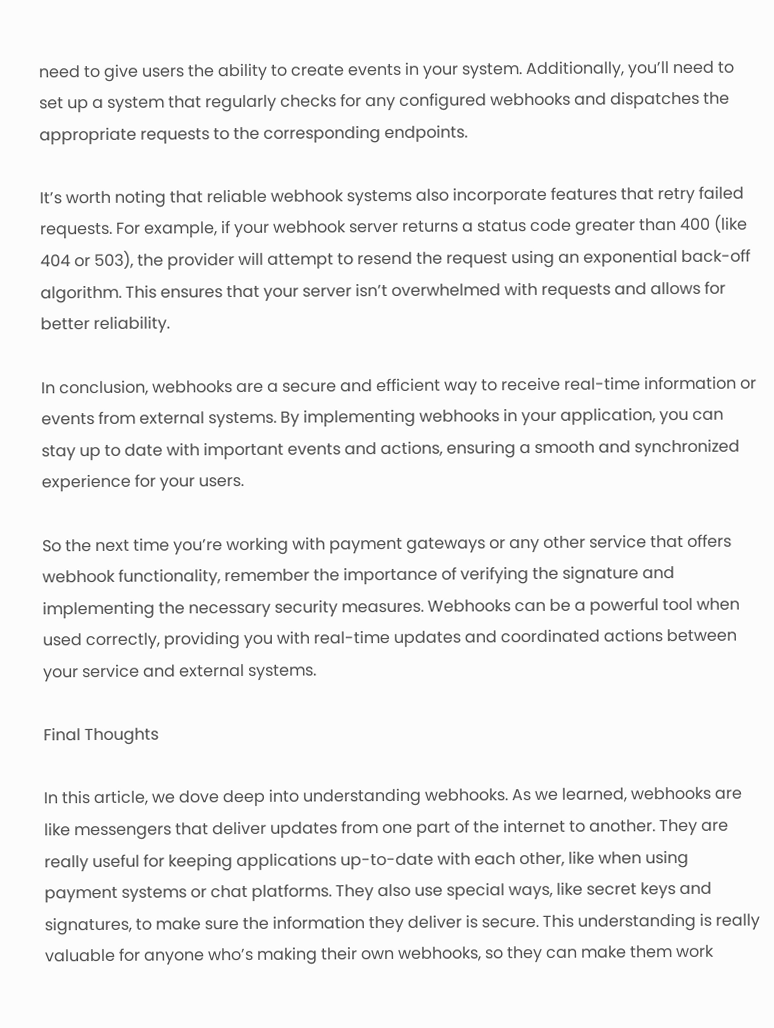need to give users the ability to create events in your system. Additionally, you’ll need to set up a system that regularly checks for any configured webhooks and dispatches the appropriate requests to the corresponding endpoints.

It’s worth noting that reliable webhook systems also incorporate features that retry failed requests. For example, if your webhook server returns a status code greater than 400 (like 404 or 503), the provider will attempt to resend the request using an exponential back-off algorithm. This ensures that your server isn’t overwhelmed with requests and allows for better reliability.

In conclusion, webhooks are a secure and efficient way to receive real-time information or events from external systems. By implementing webhooks in your application, you can stay up to date with important events and actions, ensuring a smooth and synchronized experience for your users.

So the next time you’re working with payment gateways or any other service that offers webhook functionality, remember the importance of verifying the signature and implementing the necessary security measures. Webhooks can be a powerful tool when used correctly, providing you with real-time updates and coordinated actions between your service and external systems.

Final Thoughts

In this article, we dove deep into understanding webhooks. As we learned, webhooks are like messengers that deliver updates from one part of the internet to another. They are really useful for keeping applications up-to-date with each other, like when using payment systems or chat platforms. They also use special ways, like secret keys and signatures, to make sure the information they deliver is secure. This understanding is really valuable for anyone who’s making their own webhooks, so they can make them work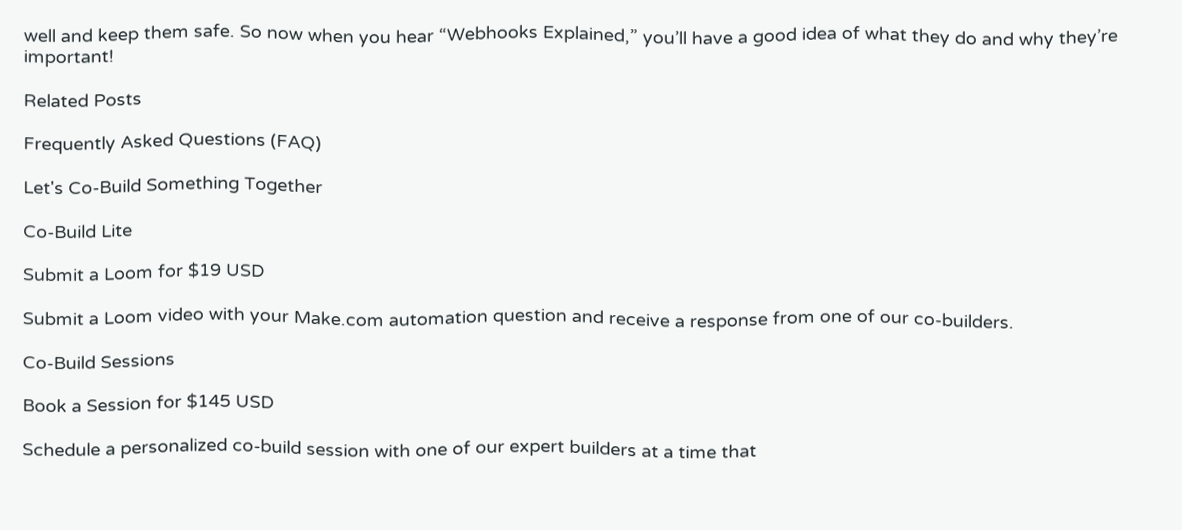well and keep them safe. So now when you hear “Webhooks Explained,” you’ll have a good idea of what they do and why they’re important!

Related Posts

Frequently Asked Questions (FAQ)

Let's Co-Build Something Together

Co-Build Lite

Submit a Loom for $19 USD

Submit a Loom video with your Make.com automation question and receive a response from one of our co-builders.

Co-Build Sessions

Book a Session for $145 USD

Schedule a personalized co-build session with one of our expert builders at a time that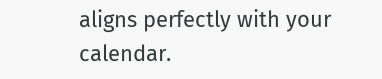aligns perfectly with your calendar.